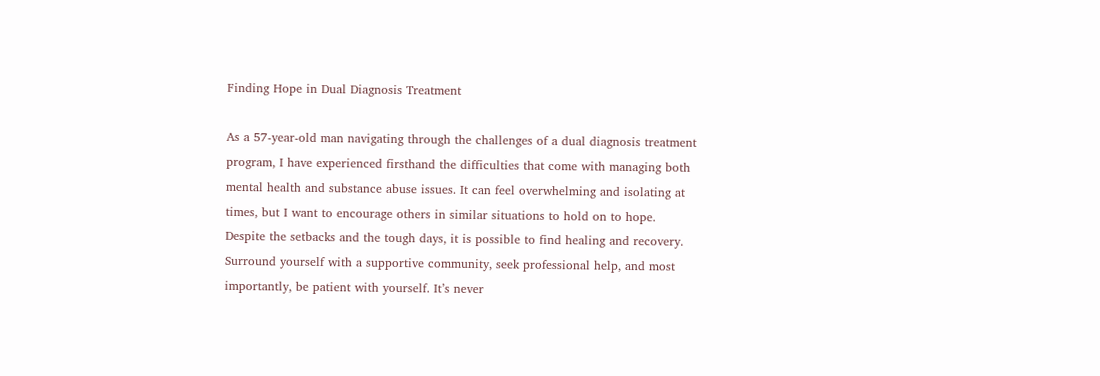Finding Hope in Dual Diagnosis Treatment

As a 57-year-old man navigating through the challenges of a dual diagnosis treatment program, I have experienced firsthand the difficulties that come with managing both mental health and substance abuse issues. It can feel overwhelming and isolating at times, but I want to encourage others in similar situations to hold on to hope. Despite the setbacks and the tough days, it is possible to find healing and recovery. Surround yourself with a supportive community, seek professional help, and most importantly, be patient with yourself. It’s never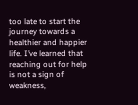too late to start the journey towards a healthier and happier life. I’ve learned that reaching out for help is not a sign of weakness,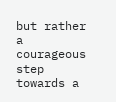but rather a courageous step towards a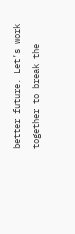better future. Let’s work together to break the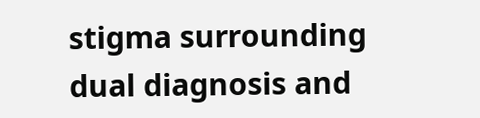stigma surrounding dual diagnosis and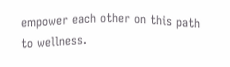empower each other on this path to wellness.